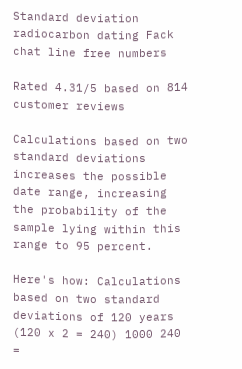Standard deviation radiocarbon dating Fack chat line free numbers

Rated 4.31/5 based on 814 customer reviews

Calculations based on two standard deviations increases the possible date range, increasing the probability of the sample lying within this range to 95 percent.

Here's how: Calculations based on two standard deviations of 120 years (120 x 2 = 240) 1000 240 =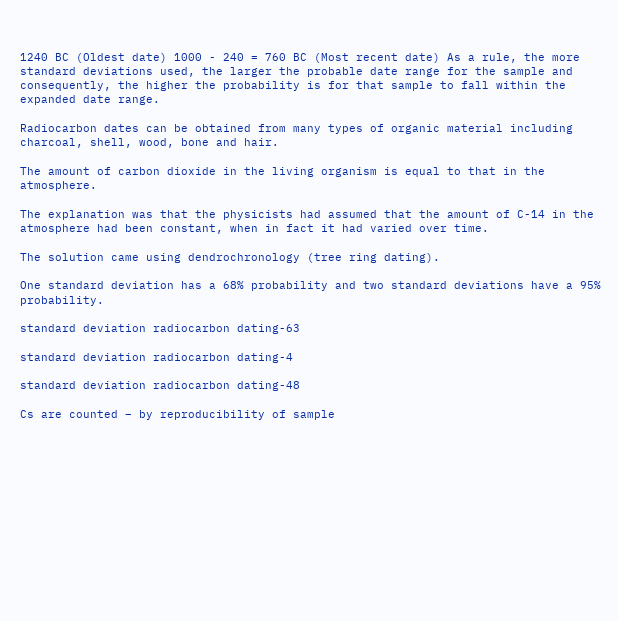1240 BC (Oldest date) 1000 - 240 = 760 BC (Most recent date) As a rule, the more standard deviations used, the larger the probable date range for the sample and consequently, the higher the probability is for that sample to fall within the expanded date range.

Radiocarbon dates can be obtained from many types of organic material including charcoal, shell, wood, bone and hair.

The amount of carbon dioxide in the living organism is equal to that in the atmosphere.

The explanation was that the physicists had assumed that the amount of C-14 in the atmosphere had been constant, when in fact it had varied over time.

The solution came using dendrochronology (tree ring dating).

One standard deviation has a 68% probability and two standard deviations have a 95% probability.

standard deviation radiocarbon dating-63

standard deviation radiocarbon dating-4

standard deviation radiocarbon dating-48

Cs are counted – by reproducibility of sample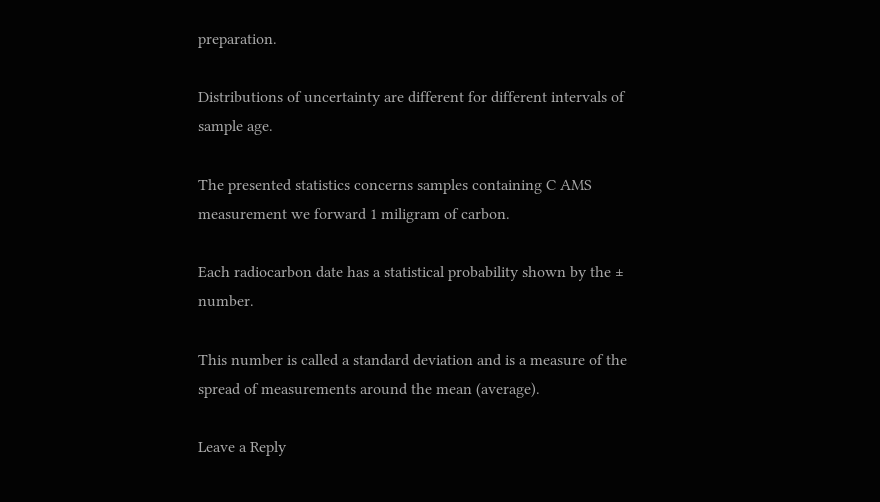preparation.

Distributions of uncertainty are different for different intervals of sample age.

The presented statistics concerns samples containing C AMS measurement we forward 1 miligram of carbon.

Each radiocarbon date has a statistical probability shown by the ± number.

This number is called a standard deviation and is a measure of the spread of measurements around the mean (average).

Leave a Reply